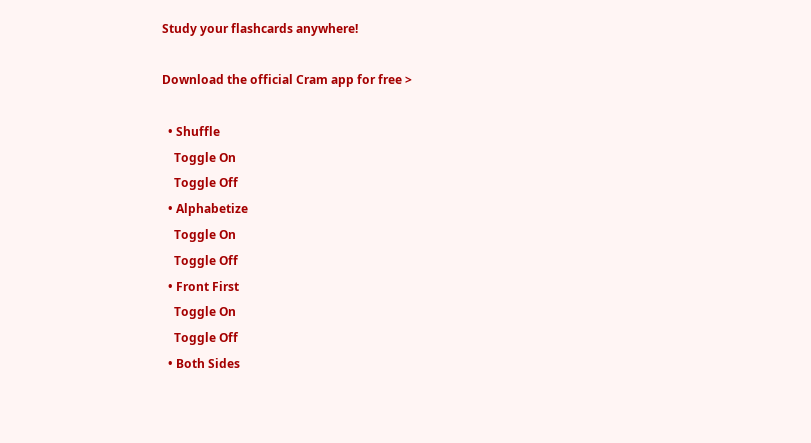Study your flashcards anywhere!

Download the official Cram app for free >

  • Shuffle
    Toggle On
    Toggle Off
  • Alphabetize
    Toggle On
    Toggle Off
  • Front First
    Toggle On
    Toggle Off
  • Both Sides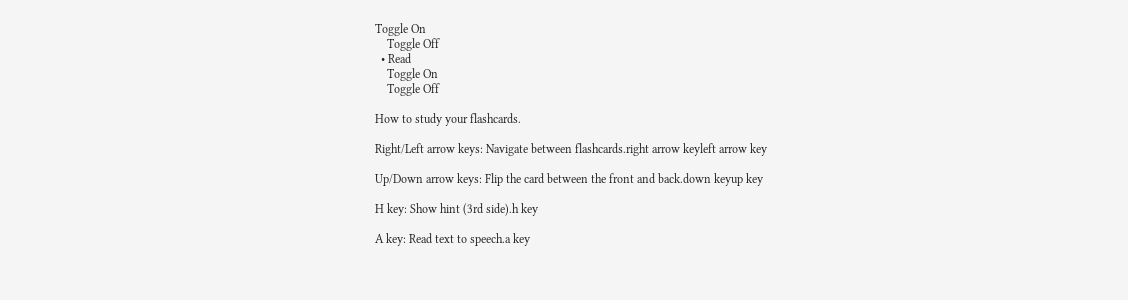Toggle On
    Toggle Off
  • Read
    Toggle On
    Toggle Off

How to study your flashcards.

Right/Left arrow keys: Navigate between flashcards.right arrow keyleft arrow key

Up/Down arrow keys: Flip the card between the front and back.down keyup key

H key: Show hint (3rd side).h key

A key: Read text to speech.a key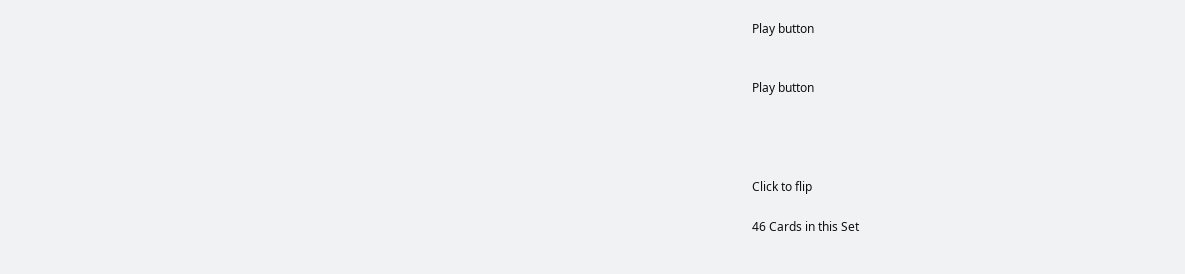Play button


Play button




Click to flip

46 Cards in this Set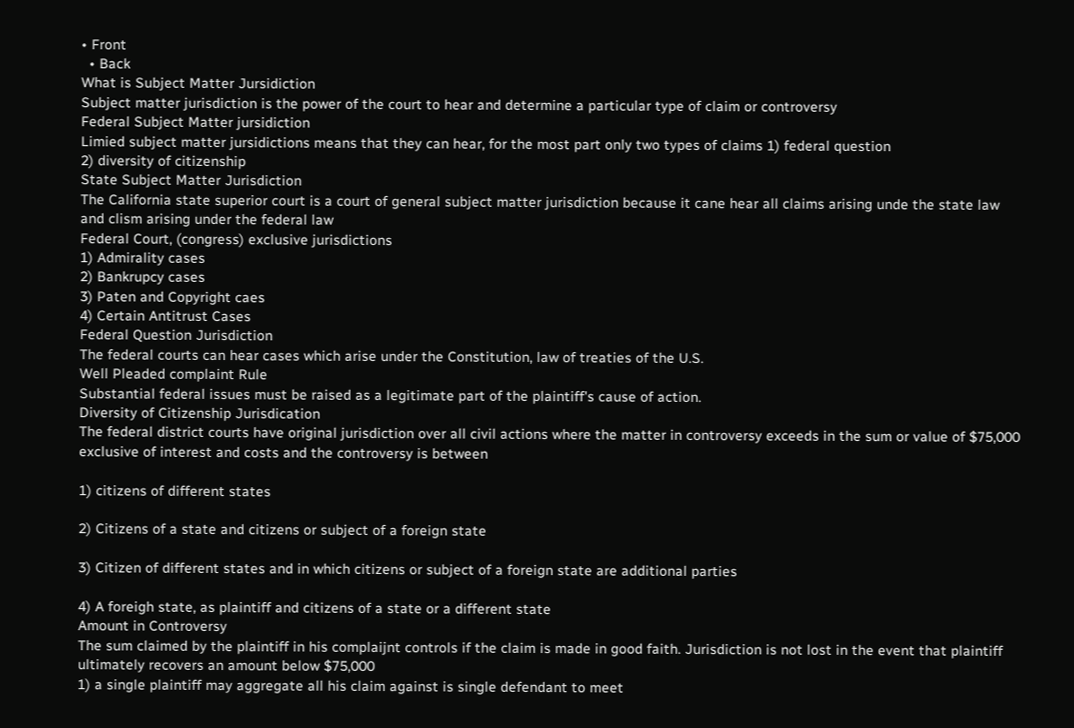• Front
  • Back
What is Subject Matter Jursidiction
Subject matter jurisdiction is the power of the court to hear and determine a particular type of claim or controversy
Federal Subject Matter jursidiction
Limied subject matter jursidictions means that they can hear, for the most part only two types of claims 1) federal question
2) diversity of citizenship
State Subject Matter Jurisdiction
The California state superior court is a court of general subject matter jurisdiction because it cane hear all claims arising unde the state law and clism arising under the federal law
Federal Court, (congress) exclusive jurisdictions
1) Admirality cases
2) Bankrupcy cases
3) Paten and Copyright caes
4) Certain Antitrust Cases
Federal Question Jurisdiction
The federal courts can hear cases which arise under the Constitution, law of treaties of the U.S.
Well Pleaded complaint Rule
Substantial federal issues must be raised as a legitimate part of the plaintiff's cause of action.
Diversity of Citizenship Jurisdication
The federal district courts have original jurisdiction over all civil actions where the matter in controversy exceeds in the sum or value of $75,000 exclusive of interest and costs and the controversy is between

1) citizens of different states

2) Citizens of a state and citizens or subject of a foreign state

3) Citizen of different states and in which citizens or subject of a foreign state are additional parties

4) A foreigh state, as plaintiff and citizens of a state or a different state
Amount in Controversy
The sum claimed by the plaintiff in his complaijnt controls if the claim is made in good faith. Jurisdiction is not lost in the event that plaintiff ultimately recovers an amount below $75,000
1) a single plaintiff may aggregate all his claim against is single defendant to meet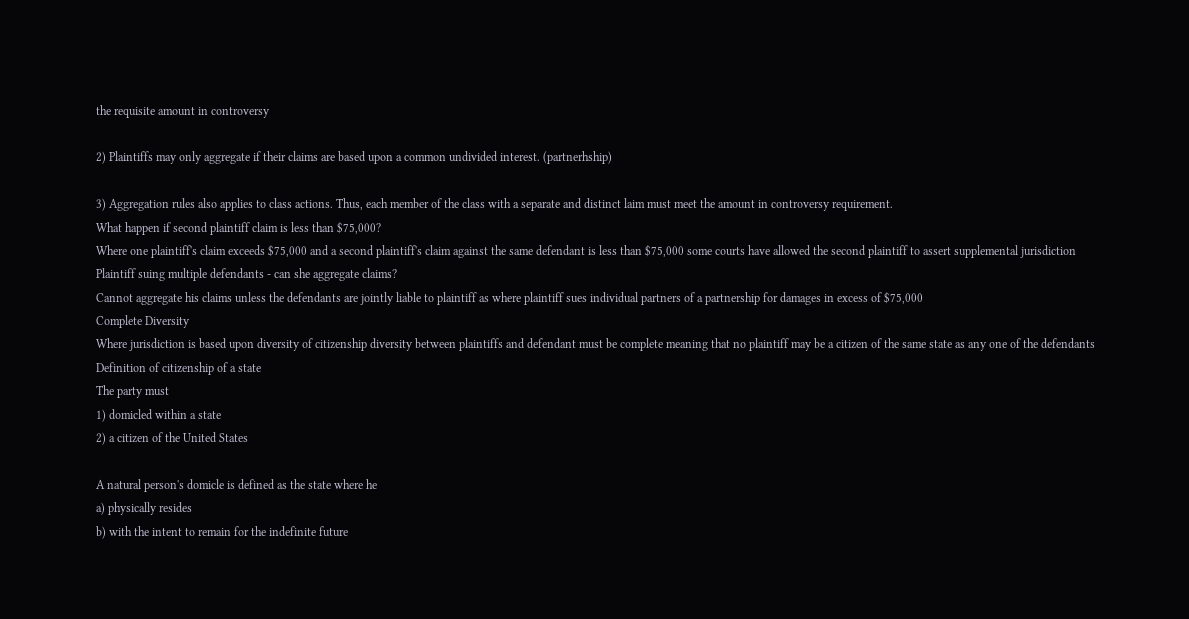the requisite amount in controversy

2) Plaintiffs may only aggregate if their claims are based upon a common undivided interest. (partnerhship)

3) Aggregation rules also applies to class actions. Thus, each member of the class with a separate and distinct laim must meet the amount in controversy requirement.
What happen if second plaintiff claim is less than $75,000?
Where one plaintiff's claim exceeds $75,000 and a second plaintiff's claim against the same defendant is less than $75,000 some courts have allowed the second plaintiff to assert supplemental jurisdiction
Plaintiff suing multiple defendants - can she aggregate claims?
Cannot aggregate his claims unless the defendants are jointly liable to plaintiff as where plaintiff sues individual partners of a partnership for damages in excess of $75,000
Complete Diversity
Where jurisdiction is based upon diversity of citizenship diversity between plaintiffs and defendant must be complete meaning that no plaintiff may be a citizen of the same state as any one of the defendants
Definition of citizenship of a state
The party must
1) domicled within a state
2) a citizen of the United States

A natural person's domicle is defined as the state where he
a) physically resides
b) with the intent to remain for the indefinite future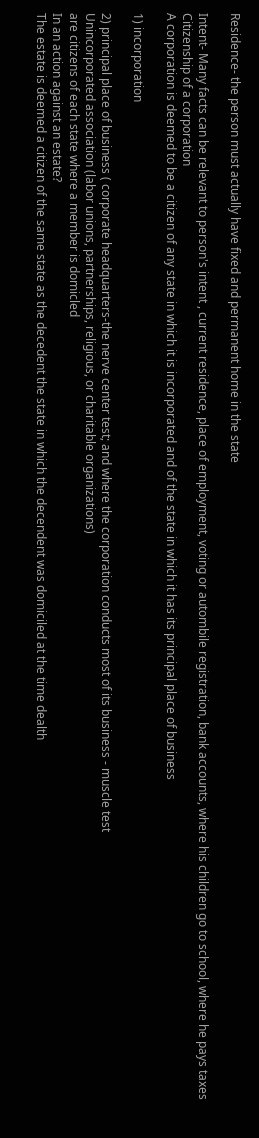Residence- the person must actually have fixed and permanent home in the state

Intent- Many facts can be relevant to person's intent , current residence, place of employment, voting or autombile registration, bank accounts, where his children go to school, where he pays taxes
Citizenship of a corporation
A corporation is deemed to be a citizen of any state in which it is incorporated and of the state in which it has its principal place of business

1) incorporation

2) principal place of business ( corporate headquarters-the nerve center test; and where the corporation conducts most of its business - muscle test
Unincorporated association (labor unions, partnerships, religious, or charitable organizations)
are citizens of each state where a member is domicled
In an action against an estate?
The estate is deemed a citizen of the same state as the decedent the state in which the decendent was domiciled at the time dealth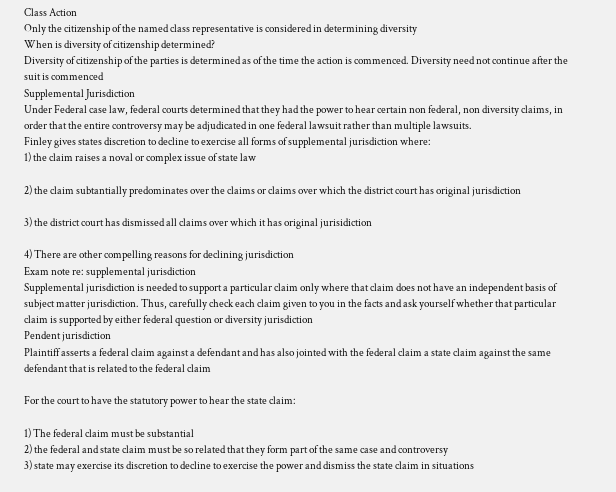Class Action
Only the citizenship of the named class representative is considered in determining diversity
When is diversity of citizenship determined?
Diversity of citizenship of the parties is determined as of the time the action is commenced. Diversity need not continue after the suit is commenced
Supplemental Jurisdiction
Under Federal case law, federal courts determined that they had the power to hear certain non federal, non diversity claims, in order that the entire controversy may be adjudicated in one federal lawsuit rather than multiple lawsuits.
Finley gives states discretion to decline to exercise all forms of supplemental jurisdiction where:
1) the claim raises a noval or complex issue of state law

2) the claim subtantially predominates over the claims or claims over which the district court has original jurisdiction

3) the district court has dismissed all claims over which it has original jurisidiction

4) There are other compelling reasons for declining jurisdiction
Exam note re: supplemental jurisdiction
Supplemental jurisdiction is needed to support a particular claim only where that claim does not have an independent basis of subject matter jurisdiction. Thus, carefully check each claim given to you in the facts and ask yourself whether that particular claim is supported by either federal question or diversity jurisdiction
Pendent jurisdiction
Plaintiff asserts a federal claim against a defendant and has also jointed with the federal claim a state claim against the same defendant that is related to the federal claim

For the court to have the statutory power to hear the state claim:

1) The federal claim must be substantial
2) the federal and state claim must be so related that they form part of the same case and controversy
3) state may exercise its discretion to decline to exercise the power and dismiss the state claim in situations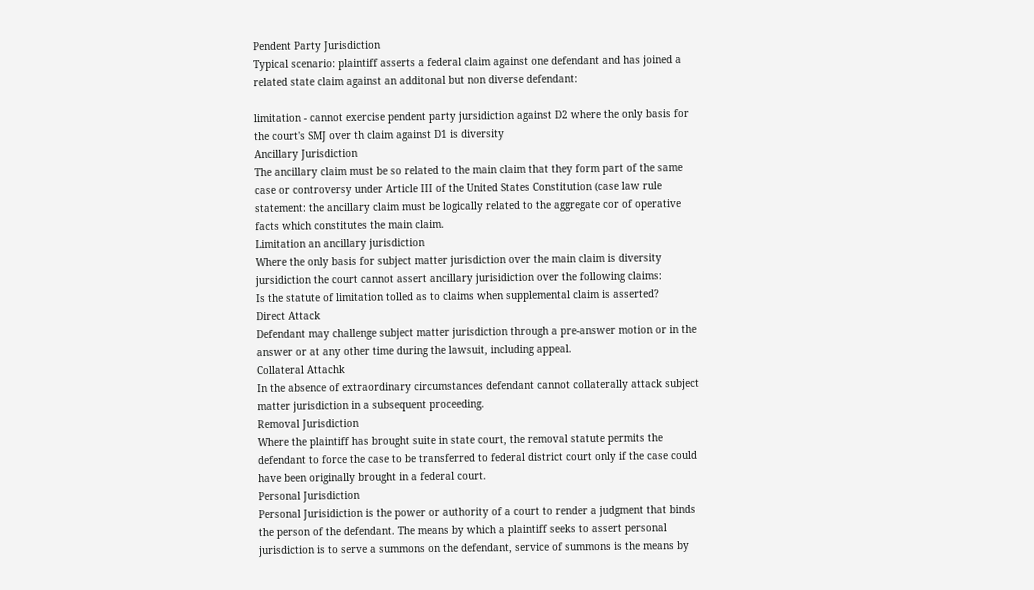Pendent Party Jurisdiction
Typical scenario: plaintiff asserts a federal claim against one defendant and has joined a related state claim against an additonal but non diverse defendant:

limitation - cannot exercise pendent party jursidiction against D2 where the only basis for the court's SMJ over th claim against D1 is diversity
Ancillary Jurisdiction
The ancillary claim must be so related to the main claim that they form part of the same case or controversy under Article III of the United States Constitution (case law rule statement: the ancillary claim must be logically related to the aggregate cor of operative facts which constitutes the main claim.
Limitation an ancillary jurisdiction
Where the only basis for subject matter jurisdiction over the main claim is diversity jursidiction the court cannot assert ancillary jurisidiction over the following claims:
Is the statute of limitation tolled as to claims when supplemental claim is asserted?
Direct Attack
Defendant may challenge subject matter jurisdiction through a pre-answer motion or in the answer or at any other time during the lawsuit, including appeal.
Collateral Attachk
In the absence of extraordinary circumstances defendant cannot collaterally attack subject matter jurisdiction in a subsequent proceeding.
Removal Jurisdiction
Where the plaintiff has brought suite in state court, the removal statute permits the defendant to force the case to be transferred to federal district court only if the case could have been originally brought in a federal court.
Personal Jurisdiction
Personal Jurisidiction is the power or authority of a court to render a judgment that binds the person of the defendant. The means by which a plaintiff seeks to assert personal jurisdiction is to serve a summons on the defendant, service of summons is the means by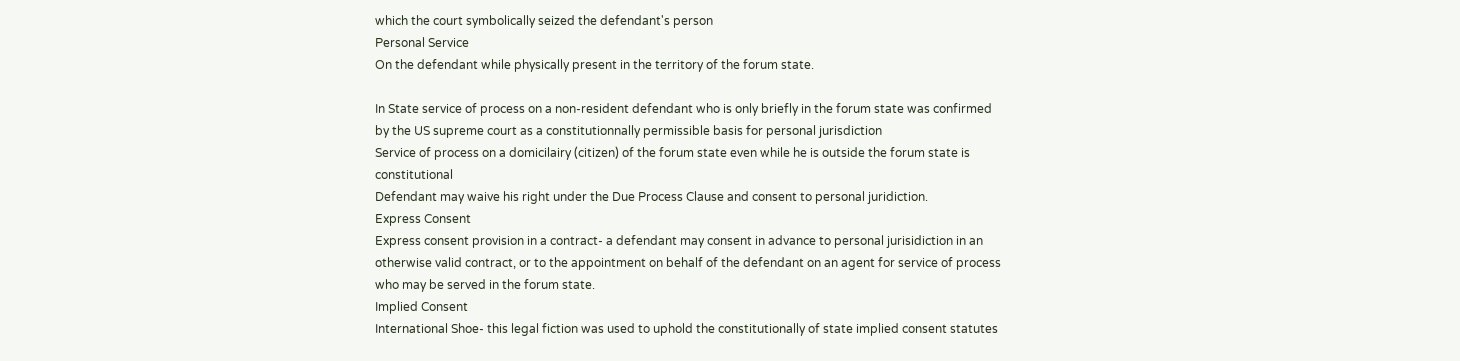which the court symbolically seized the defendant's person
Personal Service
On the defendant while physically present in the territory of the forum state.

In State service of process on a non-resident defendant who is only briefly in the forum state was confirmed by the US supreme court as a constitutionnally permissible basis for personal jurisdiction
Service of process on a domicilairy (citizen) of the forum state even while he is outside the forum state is constitutional
Defendant may waive his right under the Due Process Clause and consent to personal juridiction.
Express Consent
Express consent provision in a contract- a defendant may consent in advance to personal jurisidiction in an otherwise valid contract, or to the appointment on behalf of the defendant on an agent for service of process who may be served in the forum state.
Implied Consent
International Shoe- this legal fiction was used to uphold the constitutionally of state implied consent statutes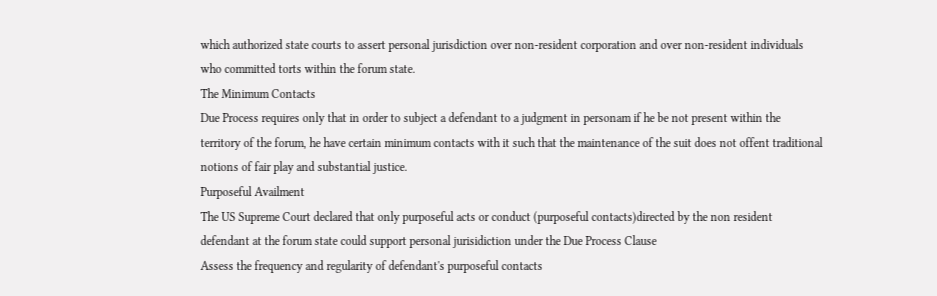which authorized state courts to assert personal jurisdiction over non-resident corporation and over non-resident individuals who committed torts within the forum state.
The Minimum Contacts
Due Process requires only that in order to subject a defendant to a judgment in personam if he be not present within the territory of the forum, he have certain minimum contacts with it such that the maintenance of the suit does not offent traditional notions of fair play and substantial justice.
Purposeful Availment
The US Supreme Court declared that only purposeful acts or conduct (purposeful contacts)directed by the non resident defendant at the forum state could support personal jurisidiction under the Due Process Clause
Assess the frequency and regularity of defendant's purposeful contacts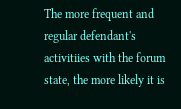The more frequent and regular defendant's activitiies with the forum state, the more likely it is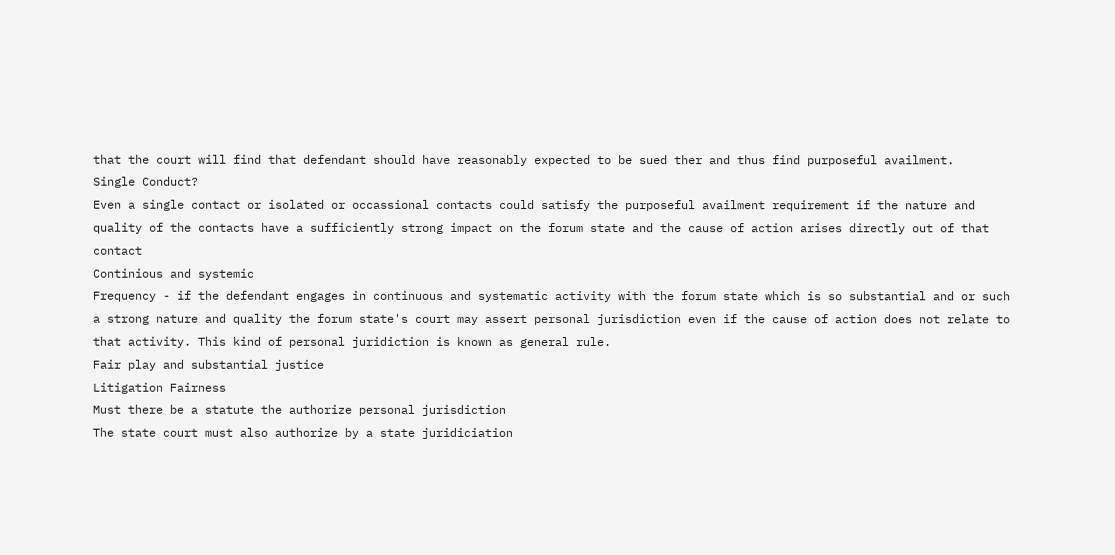that the court will find that defendant should have reasonably expected to be sued ther and thus find purposeful availment.
Single Conduct?
Even a single contact or isolated or occassional contacts could satisfy the purposeful availment requirement if the nature and quality of the contacts have a sufficiently strong impact on the forum state and the cause of action arises directly out of that contact
Continious and systemic
Frequency - if the defendant engages in continuous and systematic activity with the forum state which is so substantial and or such a strong nature and quality the forum state's court may assert personal jurisdiction even if the cause of action does not relate to that activity. This kind of personal juridiction is known as general rule.
Fair play and substantial justice
Litigation Fairness
Must there be a statute the authorize personal jurisdiction
The state court must also authorize by a state juridiciation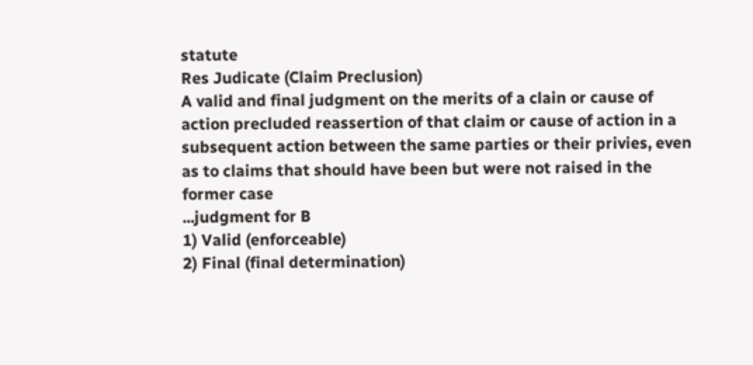statute
Res Judicate (Claim Preclusion)
A valid and final judgment on the merits of a clain or cause of action precluded reassertion of that claim or cause of action in a subsequent action between the same parties or their privies, even as to claims that should have been but were not raised in the former case
...judgment for B
1) Valid (enforceable)
2) Final (final determination)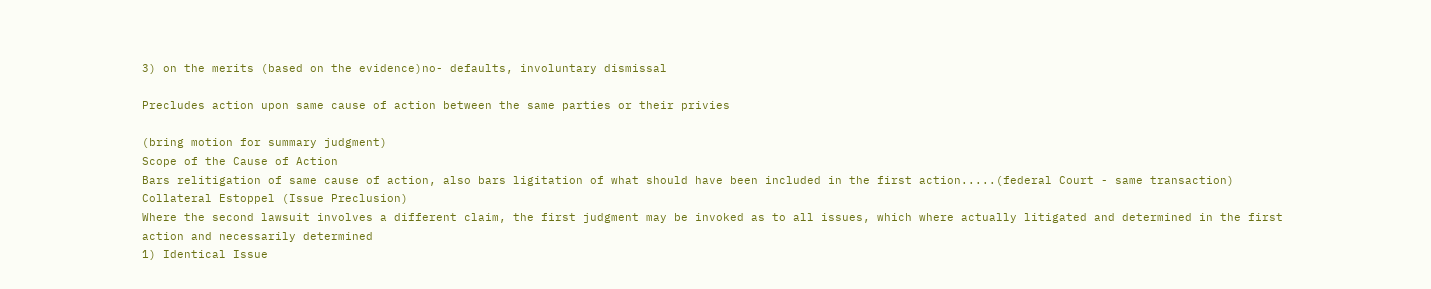3) on the merits (based on the evidence)no- defaults, involuntary dismissal

Precludes action upon same cause of action between the same parties or their privies

(bring motion for summary judgment)
Scope of the Cause of Action
Bars relitigation of same cause of action, also bars ligitation of what should have been included in the first action.....(federal Court - same transaction)
Collateral Estoppel (Issue Preclusion)
Where the second lawsuit involves a different claim, the first judgment may be invoked as to all issues, which where actually litigated and determined in the first action and necessarily determined
1) Identical Issue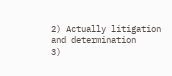2) Actually litigation and determination
3)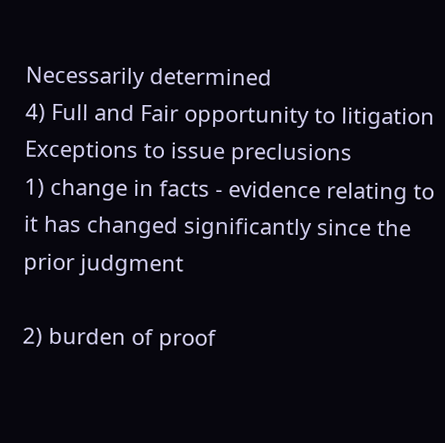Necessarily determined
4) Full and Fair opportunity to litigation
Exceptions to issue preclusions
1) change in facts - evidence relating to it has changed significantly since the prior judgment

2) burden of proof